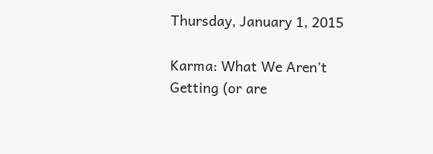Thursday, January 1, 2015

Karma: What We Aren't Getting (or are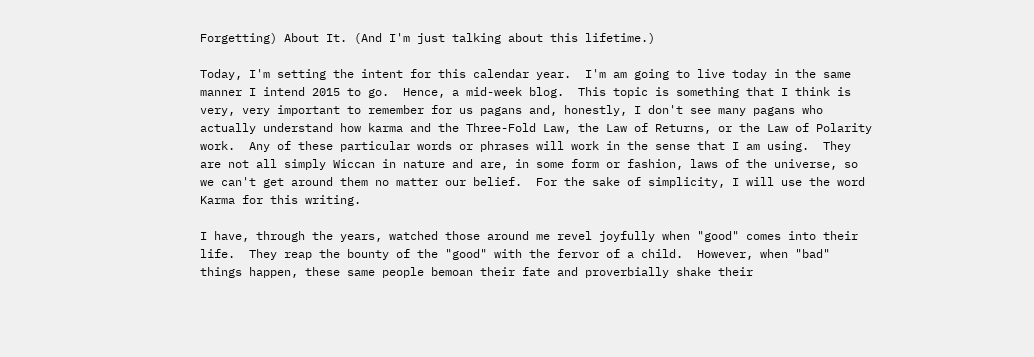Forgetting) About It. (And I'm just talking about this lifetime.)

Today, I'm setting the intent for this calendar year.  I'm am going to live today in the same manner I intend 2015 to go.  Hence, a mid-week blog.  This topic is something that I think is very, very important to remember for us pagans and, honestly, I don't see many pagans who actually understand how karma and the Three-Fold Law, the Law of Returns, or the Law of Polarity work.  Any of these particular words or phrases will work in the sense that I am using.  They are not all simply Wiccan in nature and are, in some form or fashion, laws of the universe, so we can't get around them no matter our belief.  For the sake of simplicity, I will use the word Karma for this writing.

I have, through the years, watched those around me revel joyfully when "good" comes into their life.  They reap the bounty of the "good" with the fervor of a child.  However, when "bad" things happen, these same people bemoan their fate and proverbially shake their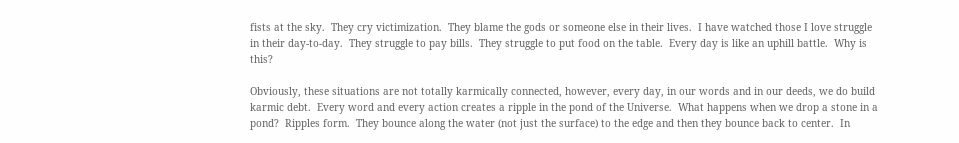fists at the sky.  They cry victimization.  They blame the gods or someone else in their lives.  I have watched those I love struggle in their day-to-day.  They struggle to pay bills.  They struggle to put food on the table.  Every day is like an uphill battle.  Why is this?

Obviously, these situations are not totally karmically connected, however, every day, in our words and in our deeds, we do build karmic debt.  Every word and every action creates a ripple in the pond of the Universe.  What happens when we drop a stone in a pond?  Ripples form.  They bounce along the water (not just the surface) to the edge and then they bounce back to center.  In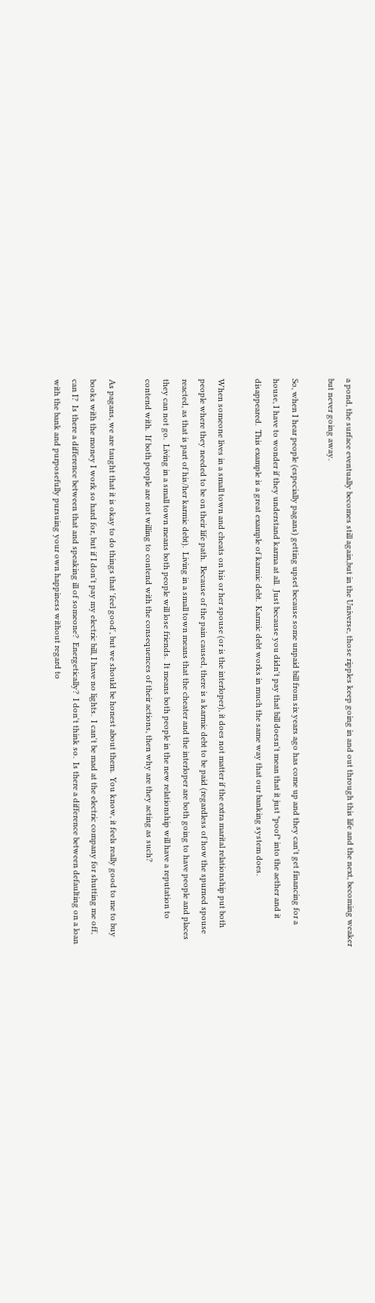a pond, the surface eventually becomes still again,but in the Universe, those ripples keep going in and out through this life and the next, becoming weaker but never going away.

So, when I hear people (especially pagans) getting upset because some unpaid bill from six years ago has come up and they can't get financing for a house, I have to wonder if they understand karma at all.  Just because you didn't pay that bill doesn't mean that it just *poof* into the aether and it disappeared.  This example is a great example of karmic debt.  Karmic debt works in much the same way that our banking system does.

When someone lives in a small town and cheats on his or her spouse (or is the interloper), it does not matter if the extra marital relationship put both people where they needed to be on their life path.  Because of the pain caused, there is a karmic debt to be paid (regardless of how the spurned spouse reacted, as that is part of his/her karmic debt).  Living in a small town means that the cheater and the interloper are both going to have people and places they can not go.  Living in a small town means both people will lose friends.  It means both people in the new relationship will have a reputation to contend with.  If both people are not willing to contend with the consequences of their actions, then why are they acting as such?

As pagans, we are taught that it is okay to do things that 'feel good', but we should be honest about them.  You know, it feels really good to me to buy books with the money I work so hard for, but if I don't pay my electric bill, I have no lights.  I can't be mad at the electric company for shutting me off, can I?  Is there a difference between that and speaking ill of someone?  Energetically?  I don't think so.  Is there a difference between defaulting on a loan with the bank and purposefully pursuing your own happiness without regard to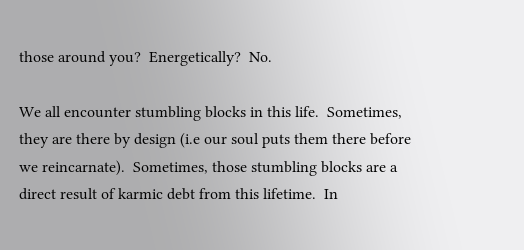those around you?  Energetically?  No.

We all encounter stumbling blocks in this life.  Sometimes, they are there by design (i.e our soul puts them there before we reincarnate).  Sometimes, those stumbling blocks are a direct result of karmic debt from this lifetime.  In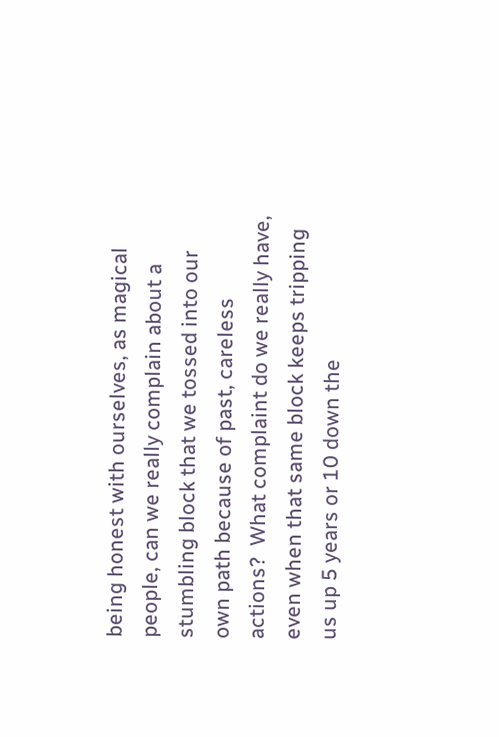being honest with ourselves, as magical people, can we really complain about a stumbling block that we tossed into our own path because of past, careless actions?  What complaint do we really have, even when that same block keeps tripping us up 5 years or 10 down the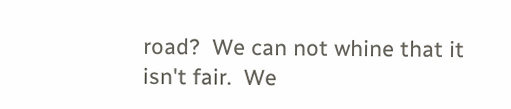road?  We can not whine that it isn't fair.  We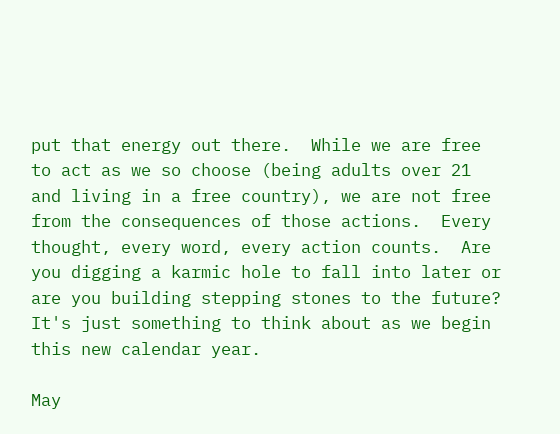put that energy out there.  While we are free to act as we so choose (being adults over 21 and living in a free country), we are not free from the consequences of those actions.  Every thought, every word, every action counts.  Are you digging a karmic hole to fall into later or are you building stepping stones to the future?  It's just something to think about as we begin this new calendar year.

May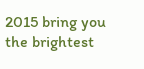2015 bring you the brightest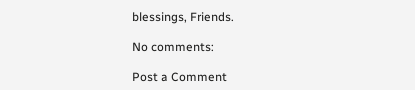blessings, Friends.

No comments:

Post a Comment